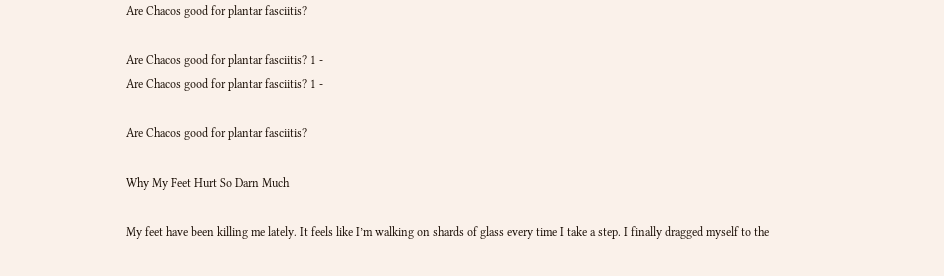Are Chacos good for plantar fasciitis?

Are Chacos good for plantar fasciitis? 1 -
Are Chacos good for plantar fasciitis? 1 -

Are Chacos good for plantar fasciitis?

Why My Feet Hurt So Darn Much

My feet have been killing me lately. It feels like I’m walking on shards of glass every time I take a step. I finally dragged myself to the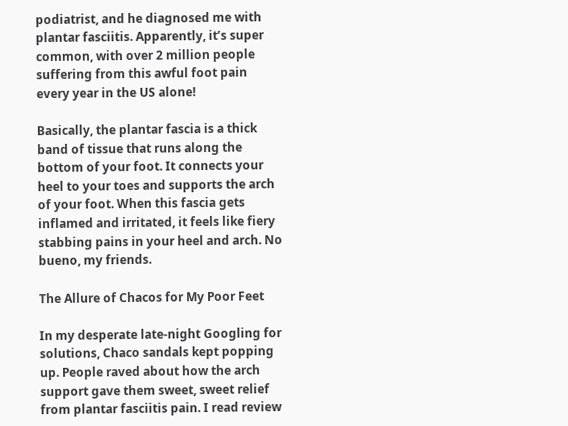podiatrist, and he diagnosed me with plantar fasciitis. Apparently, it’s super common, with over 2 million people suffering from this awful foot pain every year in the US alone!

Basically, the plantar fascia is a thick band of tissue that runs along the bottom of your foot. It connects your heel to your toes and supports the arch of your foot. When this fascia gets inflamed and irritated, it feels like fiery stabbing pains in your heel and arch. No bueno, my friends.

The Allure of Chacos for My Poor Feet

In my desperate late-night Googling for solutions, Chaco sandals kept popping up. People raved about how the arch support gave them sweet, sweet relief from plantar fasciitis pain. I read review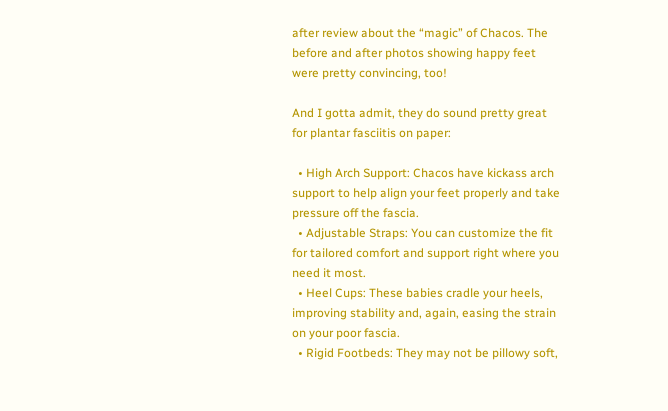after review about the “magic” of Chacos. The before and after photos showing happy feet were pretty convincing, too!

And I gotta admit, they do sound pretty great for plantar fasciitis on paper:

  • High Arch Support: Chacos have kickass arch support to help align your feet properly and take pressure off the fascia.
  • Adjustable Straps: You can customize the fit for tailored comfort and support right where you need it most.
  • Heel Cups: These babies cradle your heels, improving stability and, again, easing the strain on your poor fascia.
  • Rigid Footbeds: They may not be pillowy soft,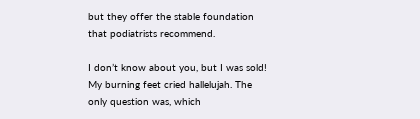but they offer the stable foundation that podiatrists recommend.

I don’t know about you, but I was sold! My burning feet cried hallelujah. The only question was, which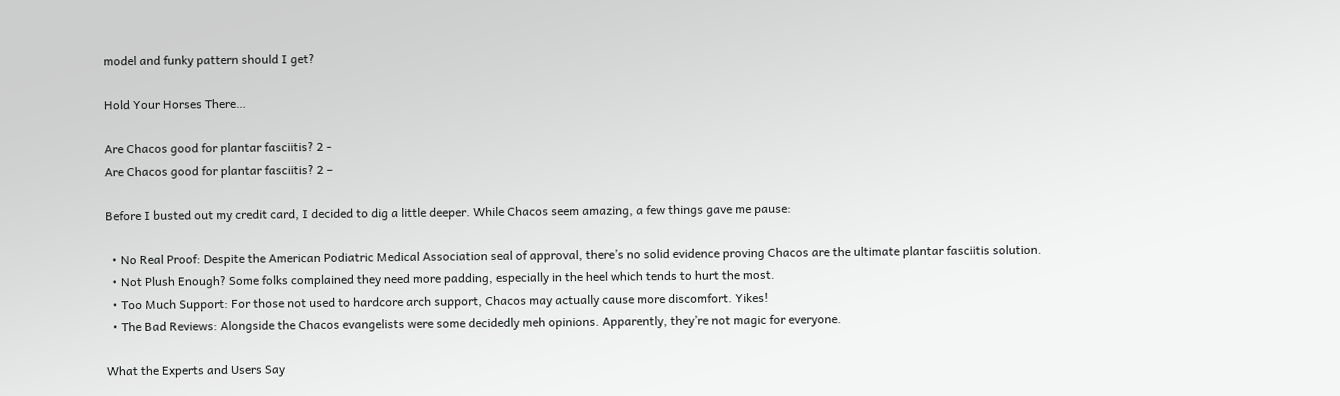model and funky pattern should I get?

Hold Your Horses There…

Are Chacos good for plantar fasciitis? 2 -
Are Chacos good for plantar fasciitis? 2 –

Before I busted out my credit card, I decided to dig a little deeper. While Chacos seem amazing, a few things gave me pause:

  • No Real Proof: Despite the American Podiatric Medical Association seal of approval, there’s no solid evidence proving Chacos are the ultimate plantar fasciitis solution.
  • Not Plush Enough? Some folks complained they need more padding, especially in the heel which tends to hurt the most.
  • Too Much Support: For those not used to hardcore arch support, Chacos may actually cause more discomfort. Yikes!
  • The Bad Reviews: Alongside the Chacos evangelists were some decidedly meh opinions. Apparently, they’re not magic for everyone.

What the Experts and Users Say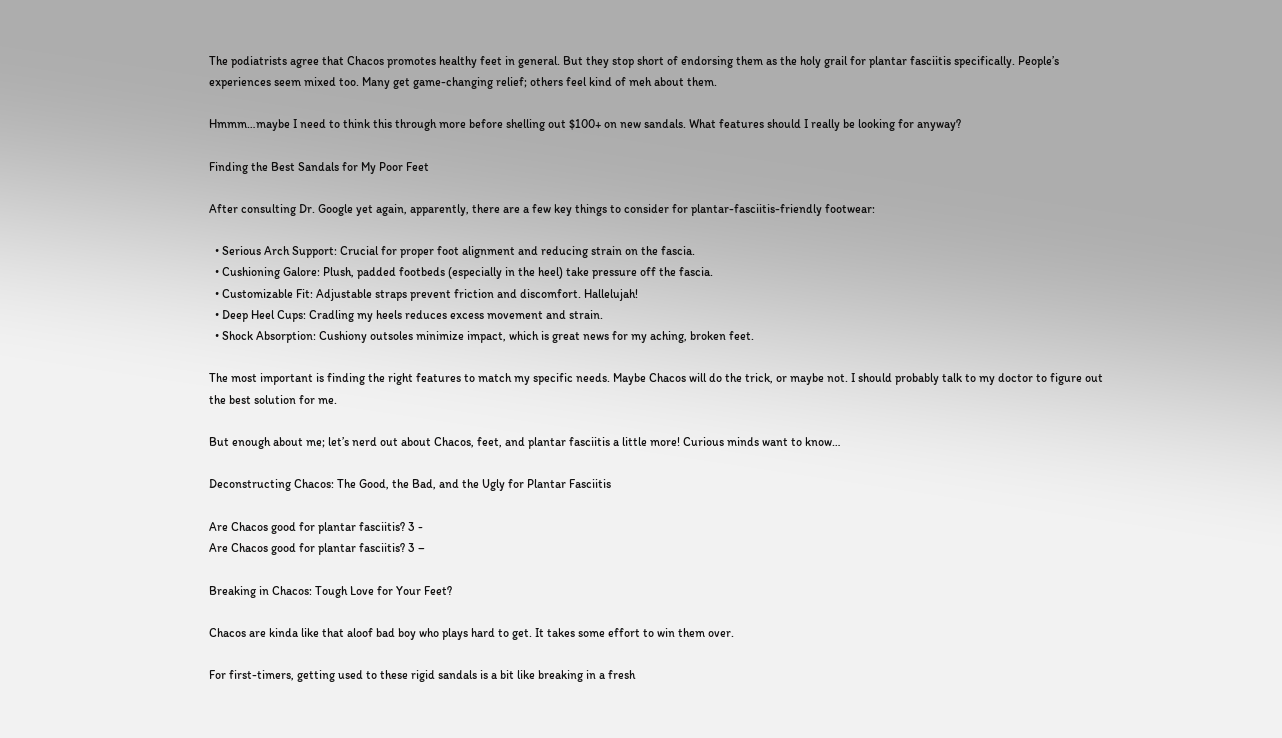The podiatrists agree that Chacos promotes healthy feet in general. But they stop short of endorsing them as the holy grail for plantar fasciitis specifically. People’s experiences seem mixed too. Many get game-changing relief; others feel kind of meh about them.

Hmmm…maybe I need to think this through more before shelling out $100+ on new sandals. What features should I really be looking for anyway?

Finding the Best Sandals for My Poor Feet

After consulting Dr. Google yet again, apparently, there are a few key things to consider for plantar-fasciitis-friendly footwear:

  • Serious Arch Support: Crucial for proper foot alignment and reducing strain on the fascia.
  • Cushioning Galore: Plush, padded footbeds (especially in the heel) take pressure off the fascia.
  • Customizable Fit: Adjustable straps prevent friction and discomfort. Hallelujah!
  • Deep Heel Cups: Cradling my heels reduces excess movement and strain.
  • Shock Absorption: Cushiony outsoles minimize impact, which is great news for my aching, broken feet.

The most important is finding the right features to match my specific needs. Maybe Chacos will do the trick, or maybe not. I should probably talk to my doctor to figure out the best solution for me.

But enough about me; let’s nerd out about Chacos, feet, and plantar fasciitis a little more! Curious minds want to know…

Deconstructing Chacos: The Good, the Bad, and the Ugly for Plantar Fasciitis

Are Chacos good for plantar fasciitis? 3 -
Are Chacos good for plantar fasciitis? 3 –

Breaking in Chacos: Tough Love for Your Feet?

Chacos are kinda like that aloof bad boy who plays hard to get. It takes some effort to win them over.

For first-timers, getting used to these rigid sandals is a bit like breaking in a fresh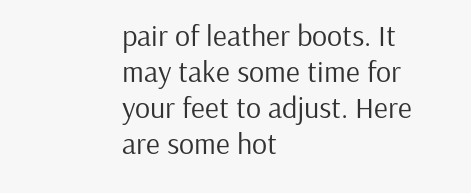pair of leather boots. It may take some time for your feet to adjust. Here are some hot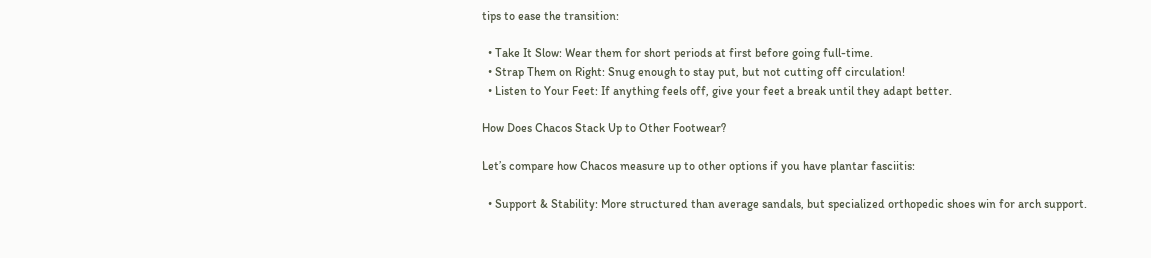tips to ease the transition:

  • Take It Slow: Wear them for short periods at first before going full-time.
  • Strap Them on Right: Snug enough to stay put, but not cutting off circulation!
  • Listen to Your Feet: If anything feels off, give your feet a break until they adapt better.

How Does Chacos Stack Up to Other Footwear?

Let’s compare how Chacos measure up to other options if you have plantar fasciitis:

  • Support & Stability: More structured than average sandals, but specialized orthopedic shoes win for arch support.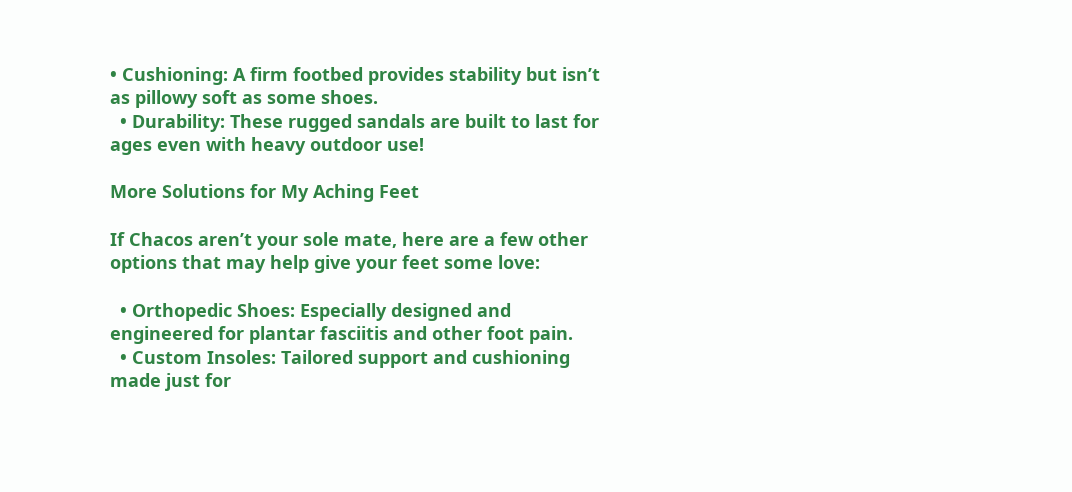• Cushioning: A firm footbed provides stability but isn’t as pillowy soft as some shoes.
  • Durability: These rugged sandals are built to last for ages even with heavy outdoor use!

More Solutions for My Aching Feet

If Chacos aren’t your sole mate, here are a few other options that may help give your feet some love:

  • Orthopedic Shoes: Especially designed and engineered for plantar fasciitis and other foot pain.
  • Custom Insoles: Tailored support and cushioning made just for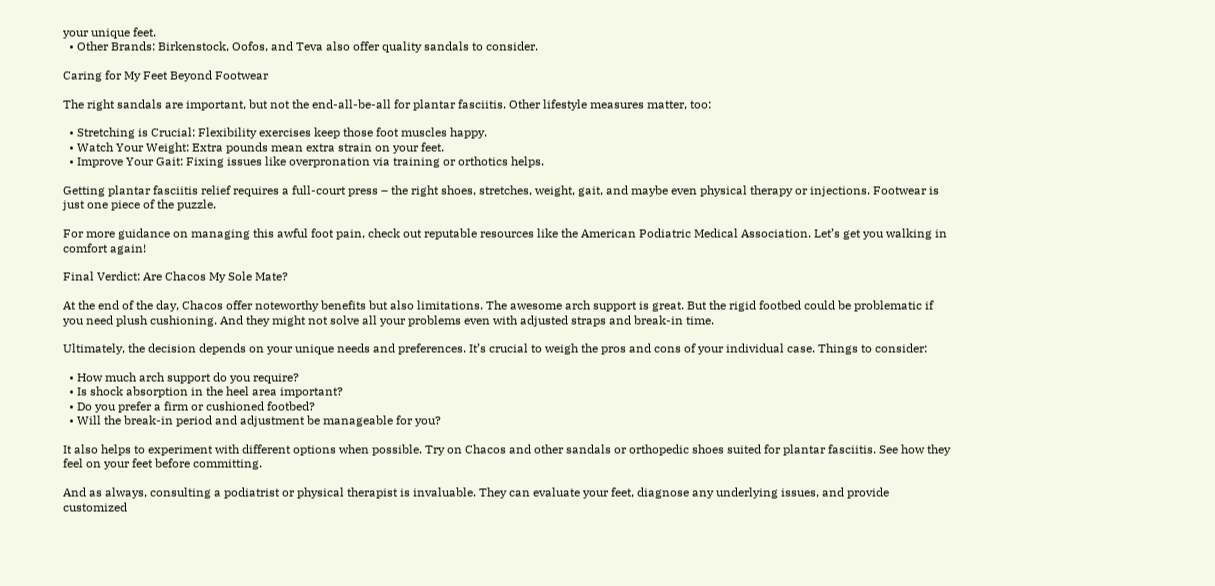your unique feet.
  • Other Brands: Birkenstock, Oofos, and Teva also offer quality sandals to consider.

Caring for My Feet Beyond Footwear

The right sandals are important, but not the end-all-be-all for plantar fasciitis. Other lifestyle measures matter, too:

  • Stretching is Crucial: Flexibility exercises keep those foot muscles happy.
  • Watch Your Weight: Extra pounds mean extra strain on your feet.
  • Improve Your Gait: Fixing issues like overpronation via training or orthotics helps.

Getting plantar fasciitis relief requires a full-court press – the right shoes, stretches, weight, gait, and maybe even physical therapy or injections. Footwear is just one piece of the puzzle.

For more guidance on managing this awful foot pain, check out reputable resources like the American Podiatric Medical Association. Let’s get you walking in comfort again!

Final Verdict: Are Chacos My Sole Mate?

At the end of the day, Chacos offer noteworthy benefits but also limitations. The awesome arch support is great. But the rigid footbed could be problematic if you need plush cushioning. And they might not solve all your problems even with adjusted straps and break-in time.

Ultimately, the decision depends on your unique needs and preferences. It’s crucial to weigh the pros and cons of your individual case. Things to consider:

  • How much arch support do you require?
  • Is shock absorption in the heel area important?
  • Do you prefer a firm or cushioned footbed?
  • Will the break-in period and adjustment be manageable for you?

It also helps to experiment with different options when possible. Try on Chacos and other sandals or orthopedic shoes suited for plantar fasciitis. See how they feel on your feet before committing.

And as always, consulting a podiatrist or physical therapist is invaluable. They can evaluate your feet, diagnose any underlying issues, and provide customized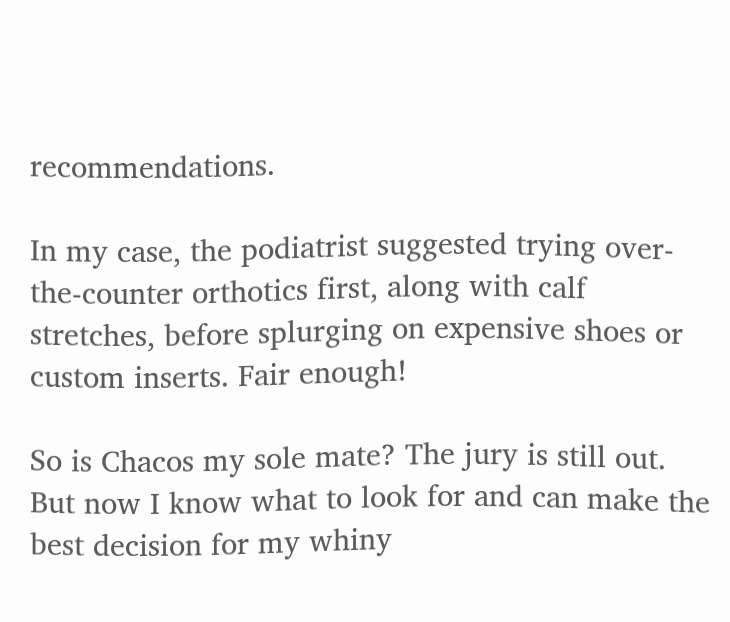recommendations.

In my case, the podiatrist suggested trying over-the-counter orthotics first, along with calf stretches, before splurging on expensive shoes or custom inserts. Fair enough!

So is Chacos my sole mate? The jury is still out. But now I know what to look for and can make the best decision for my whiny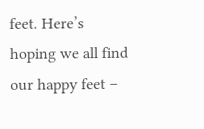feet. Here’s hoping we all find our happy feet –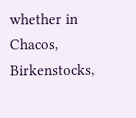whether in Chacos, Birkenstocks,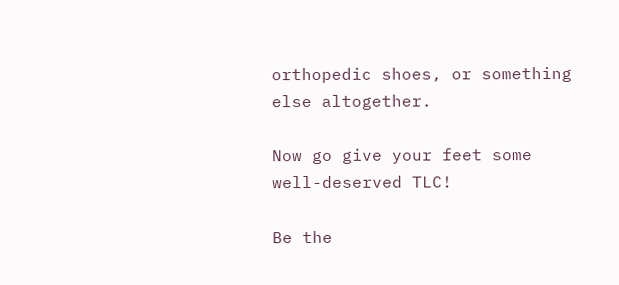orthopedic shoes, or something else altogether.

Now go give your feet some well-deserved TLC!

Be the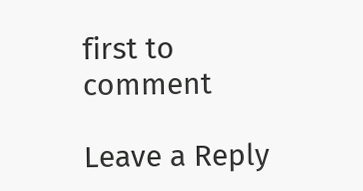first to comment

Leave a Reply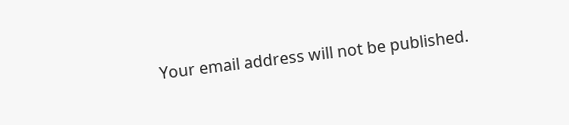Your email address will not be published.